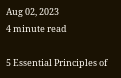Aug 02, 2023
4 minute read

5 Essential Principles of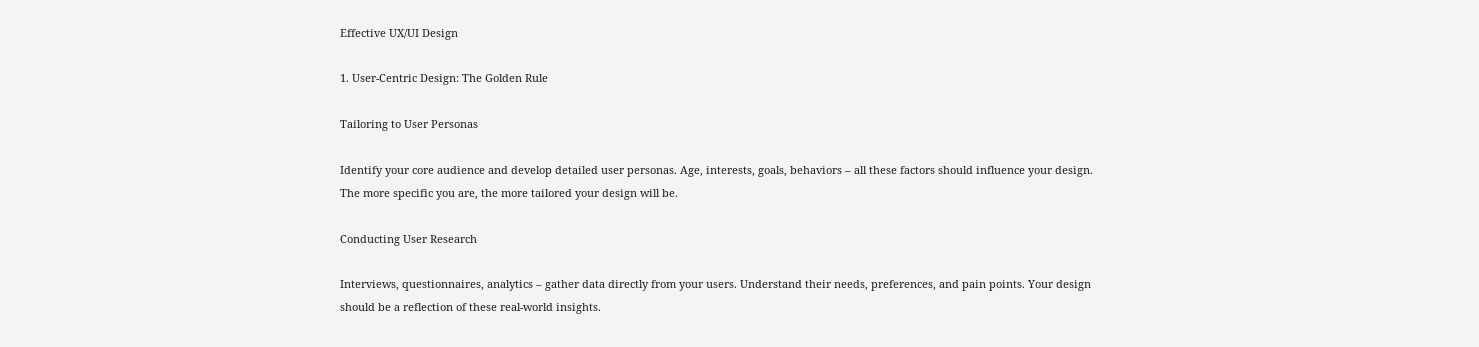Effective UX/UI Design

1. User-Centric Design: The Golden Rule

Tailoring to User Personas

Identify your core audience and develop detailed user personas. Age, interests, goals, behaviors – all these factors should influence your design. The more specific you are, the more tailored your design will be.

Conducting User Research

Interviews, questionnaires, analytics – gather data directly from your users. Understand their needs, preferences, and pain points. Your design should be a reflection of these real-world insights.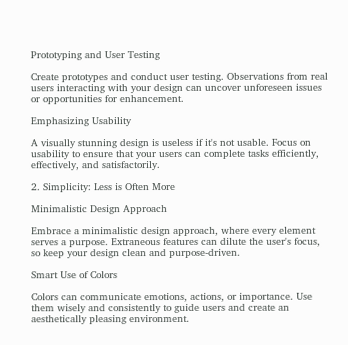Prototyping and User Testing

Create prototypes and conduct user testing. Observations from real users interacting with your design can uncover unforeseen issues or opportunities for enhancement.

Emphasizing Usability

A visually stunning design is useless if it's not usable. Focus on usability to ensure that your users can complete tasks efficiently, effectively, and satisfactorily.

2. Simplicity: Less is Often More

Minimalistic Design Approach

Embrace a minimalistic design approach, where every element serves a purpose. Extraneous features can dilute the user's focus, so keep your design clean and purpose-driven.

Smart Use of Colors

Colors can communicate emotions, actions, or importance. Use them wisely and consistently to guide users and create an aesthetically pleasing environment.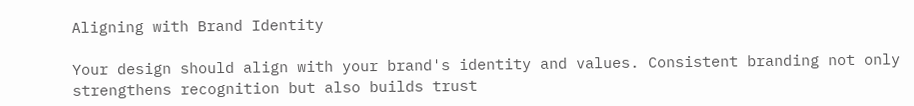Aligning with Brand Identity

Your design should align with your brand's identity and values. Consistent branding not only strengthens recognition but also builds trust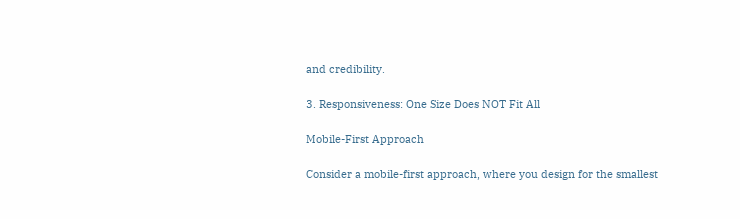and credibility.

3. Responsiveness: One Size Does NOT Fit All

Mobile-First Approach

Consider a mobile-first approach, where you design for the smallest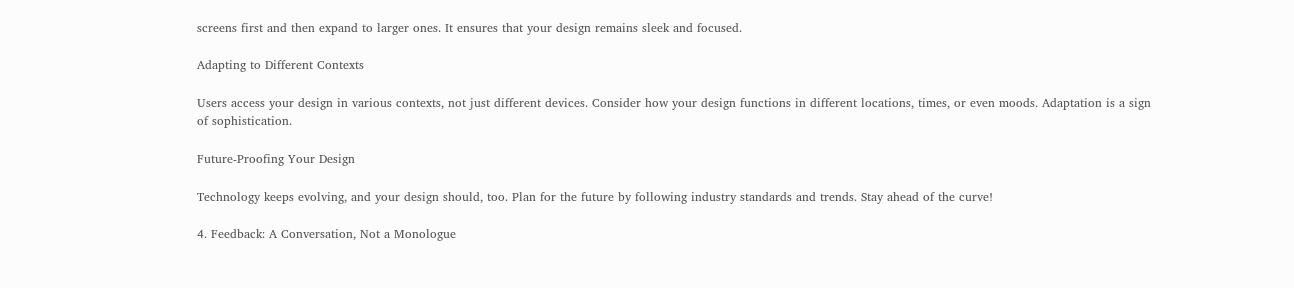screens first and then expand to larger ones. It ensures that your design remains sleek and focused.

Adapting to Different Contexts

Users access your design in various contexts, not just different devices. Consider how your design functions in different locations, times, or even moods. Adaptation is a sign of sophistication.

Future-Proofing Your Design

Technology keeps evolving, and your design should, too. Plan for the future by following industry standards and trends. Stay ahead of the curve!

4. Feedback: A Conversation, Not a Monologue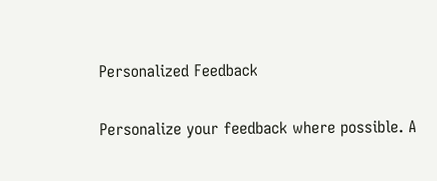Personalized Feedback

Personalize your feedback where possible. A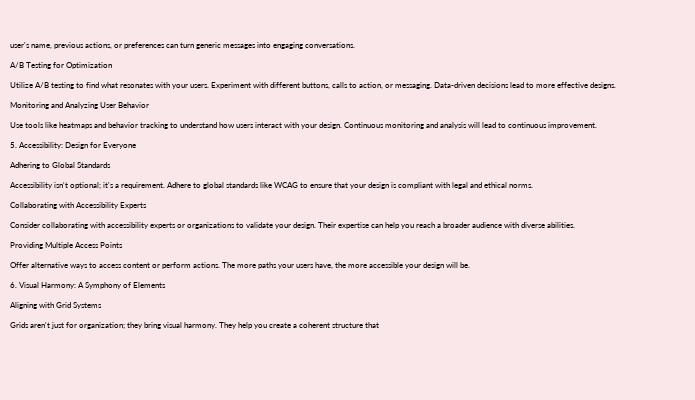user's name, previous actions, or preferences can turn generic messages into engaging conversations.

A/B Testing for Optimization

Utilize A/B testing to find what resonates with your users. Experiment with different buttons, calls to action, or messaging. Data-driven decisions lead to more effective designs.

Monitoring and Analyzing User Behavior

Use tools like heatmaps and behavior tracking to understand how users interact with your design. Continuous monitoring and analysis will lead to continuous improvement.

5. Accessibility: Design for Everyone

Adhering to Global Standards

Accessibility isn't optional; it's a requirement. Adhere to global standards like WCAG to ensure that your design is compliant with legal and ethical norms.

Collaborating with Accessibility Experts

Consider collaborating with accessibility experts or organizations to validate your design. Their expertise can help you reach a broader audience with diverse abilities.

Providing Multiple Access Points

Offer alternative ways to access content or perform actions. The more paths your users have, the more accessible your design will be.

6. Visual Harmony: A Symphony of Elements

Aligning with Grid Systems

Grids aren't just for organization; they bring visual harmony. They help you create a coherent structure that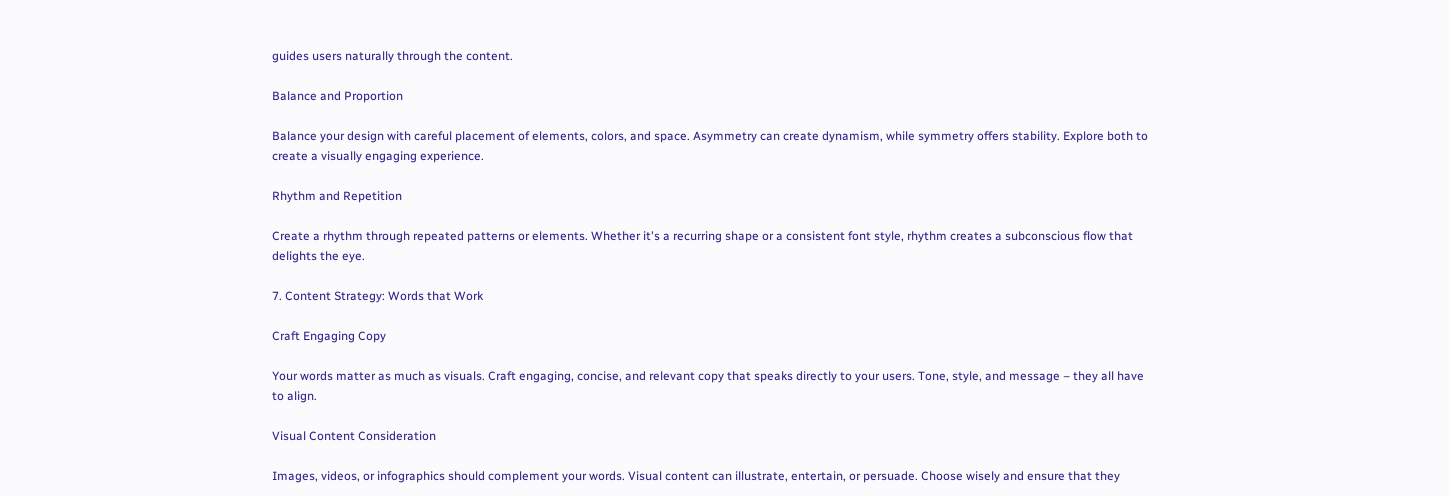guides users naturally through the content.

Balance and Proportion

Balance your design with careful placement of elements, colors, and space. Asymmetry can create dynamism, while symmetry offers stability. Explore both to create a visually engaging experience.

Rhythm and Repetition

Create a rhythm through repeated patterns or elements. Whether it's a recurring shape or a consistent font style, rhythm creates a subconscious flow that delights the eye.

7. Content Strategy: Words that Work

Craft Engaging Copy

Your words matter as much as visuals. Craft engaging, concise, and relevant copy that speaks directly to your users. Tone, style, and message – they all have to align.

Visual Content Consideration

Images, videos, or infographics should complement your words. Visual content can illustrate, entertain, or persuade. Choose wisely and ensure that they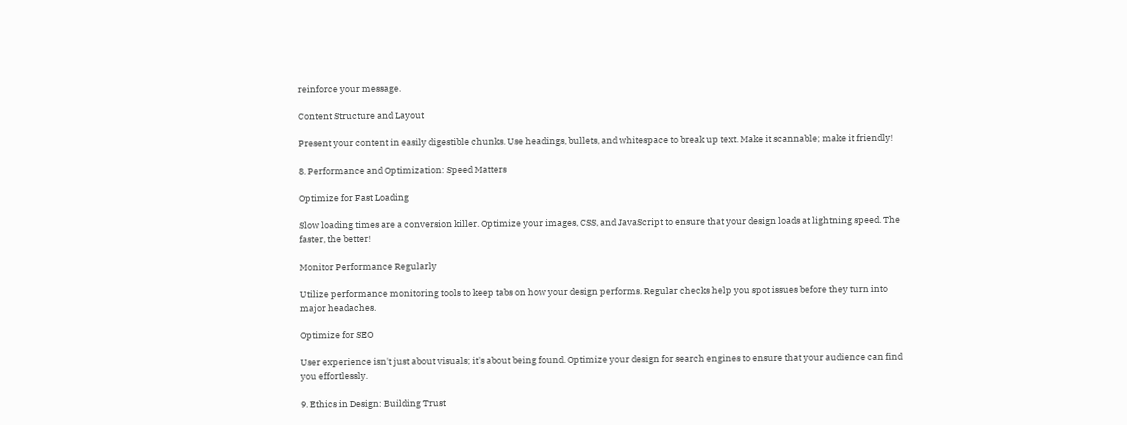reinforce your message.

Content Structure and Layout

Present your content in easily digestible chunks. Use headings, bullets, and whitespace to break up text. Make it scannable; make it friendly!

8. Performance and Optimization: Speed Matters

Optimize for Fast Loading

Slow loading times are a conversion killer. Optimize your images, CSS, and JavaScript to ensure that your design loads at lightning speed. The faster, the better!

Monitor Performance Regularly

Utilize performance monitoring tools to keep tabs on how your design performs. Regular checks help you spot issues before they turn into major headaches.

Optimize for SEO

User experience isn't just about visuals; it's about being found. Optimize your design for search engines to ensure that your audience can find you effortlessly.

9. Ethics in Design: Building Trust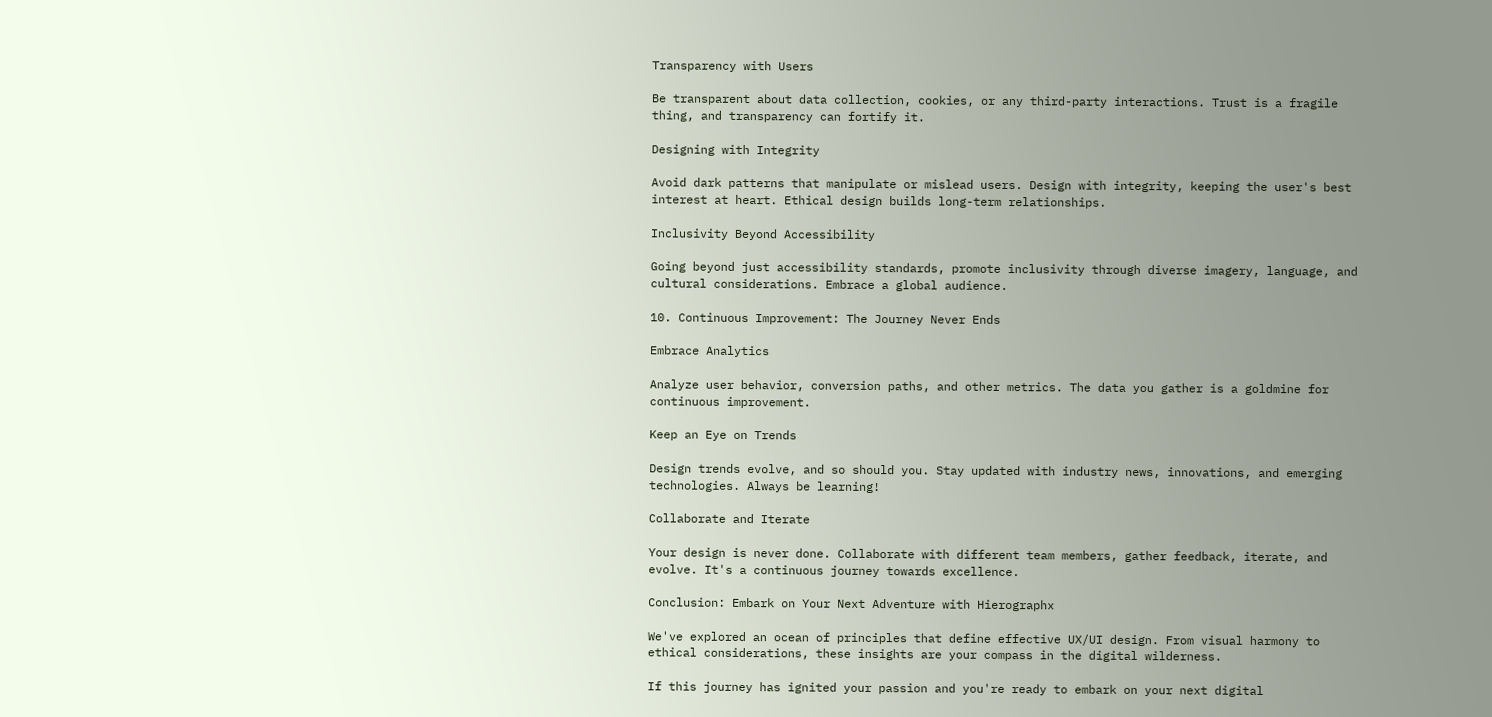Transparency with Users

Be transparent about data collection, cookies, or any third-party interactions. Trust is a fragile thing, and transparency can fortify it.

Designing with Integrity

Avoid dark patterns that manipulate or mislead users. Design with integrity, keeping the user's best interest at heart. Ethical design builds long-term relationships.

Inclusivity Beyond Accessibility

Going beyond just accessibility standards, promote inclusivity through diverse imagery, language, and cultural considerations. Embrace a global audience.

10. Continuous Improvement: The Journey Never Ends

Embrace Analytics

Analyze user behavior, conversion paths, and other metrics. The data you gather is a goldmine for continuous improvement.

Keep an Eye on Trends

Design trends evolve, and so should you. Stay updated with industry news, innovations, and emerging technologies. Always be learning!

Collaborate and Iterate

Your design is never done. Collaborate with different team members, gather feedback, iterate, and evolve. It's a continuous journey towards excellence.

Conclusion: Embark on Your Next Adventure with Hierographx

We've explored an ocean of principles that define effective UX/UI design. From visual harmony to ethical considerations, these insights are your compass in the digital wilderness.

If this journey has ignited your passion and you're ready to embark on your next digital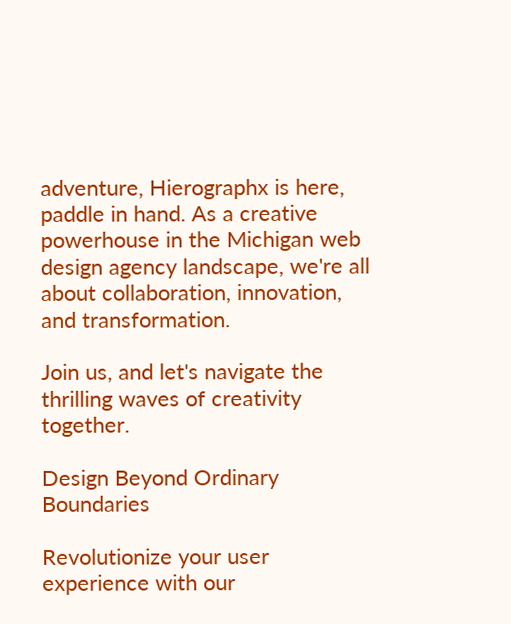adventure, Hierographx is here, paddle in hand. As a creative powerhouse in the Michigan web design agency landscape, we're all about collaboration, innovation, and transformation.

Join us, and let's navigate the thrilling waves of creativity together.

Design Beyond Ordinary Boundaries

Revolutionize your user experience with our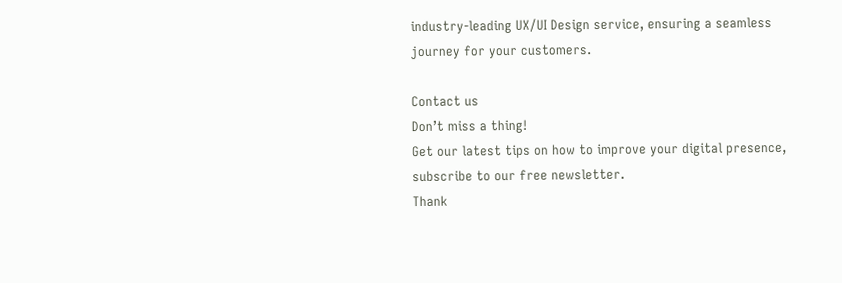industry-leading UX/UI Design service, ensuring a seamless journey for your customers.

Contact us
Don’t miss a thing!
Get our latest tips on how to improve your digital presence, subscribe to our free newsletter.
Thank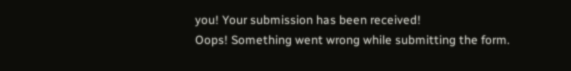you! Your submission has been received!
Oops! Something went wrong while submitting the form.